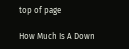top of page

How Much Is A Down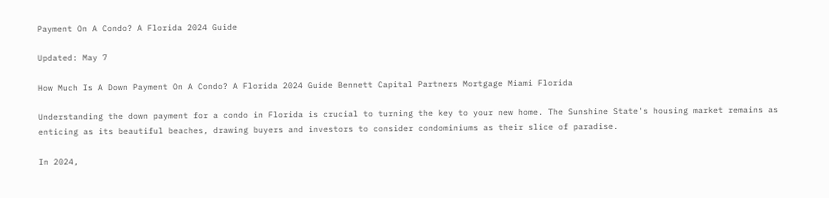Payment On A Condo? A Florida 2024 Guide

Updated: May 7

How Much Is A Down Payment On A Condo? A Florida 2024 Guide Bennett Capital Partners Mortgage Miami Florida

Understanding the down payment for a condo in Florida is crucial to turning the key to your new home. The Sunshine State's housing market remains as enticing as its beautiful beaches, drawing buyers and investors to consider condominiums as their slice of paradise.

In 2024,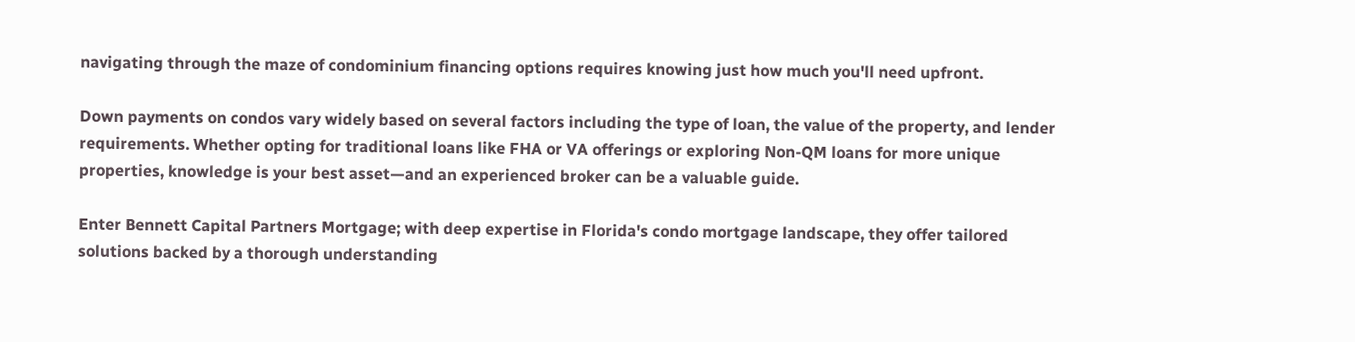navigating through the maze of condominium financing options requires knowing just how much you'll need upfront.

Down payments on condos vary widely based on several factors including the type of loan, the value of the property, and lender requirements. Whether opting for traditional loans like FHA or VA offerings or exploring Non-QM loans for more unique properties, knowledge is your best asset—and an experienced broker can be a valuable guide.

Enter Bennett Capital Partners Mortgage; with deep expertise in Florida's condo mortgage landscape, they offer tailored solutions backed by a thorough understanding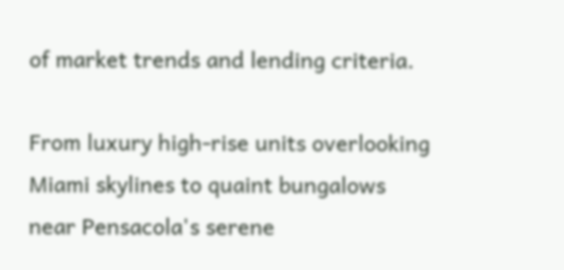of market trends and lending criteria.

From luxury high-rise units overlooking Miami skylines to quaint bungalows near Pensacola's serene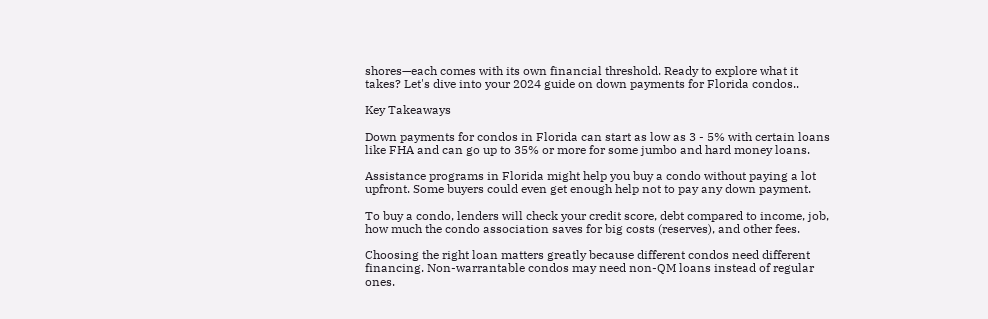shores—each comes with its own financial threshold. Ready to explore what it takes? Let's dive into your 2024 guide on down payments for Florida condos..

Key Takeaways

Down payments for condos in Florida can start as low as 3 - 5% with certain loans like FHA and can go up to 35% or more for some jumbo and hard money loans.

Assistance programs in Florida might help you buy a condo without paying a lot upfront. Some buyers could even get enough help not to pay any down payment.

To buy a condo, lenders will check your credit score, debt compared to income, job, how much the condo association saves for big costs (reserves), and other fees.

Choosing the right loan matters greatly because different condos need different financing. Non-warrantable condos may need non-QM loans instead of regular ones.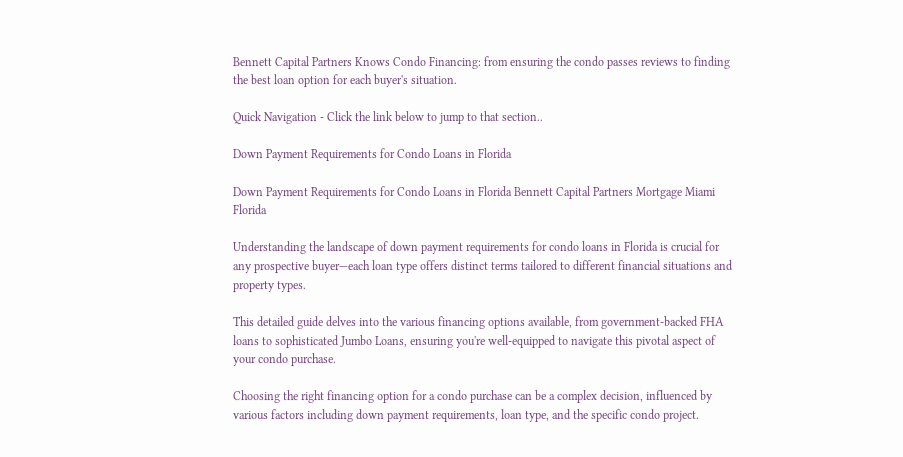Bennett Capital Partners Knows Condo Financing: from ensuring the condo passes reviews to finding the best loan option for each buyer's situation.

Quick Navigation - Click the link below to jump to that section..

Down Payment Requirements for Condo Loans in Florida

Down Payment Requirements for Condo Loans in Florida Bennett Capital Partners Mortgage Miami Florida

Understanding the landscape of down payment requirements for condo loans in Florida is crucial for any prospective buyer—each loan type offers distinct terms tailored to different financial situations and property types.

This detailed guide delves into the various financing options available, from government-backed FHA loans to sophisticated Jumbo Loans, ensuring you're well-equipped to navigate this pivotal aspect of your condo purchase.

Choosing the right financing option for a condo purchase can be a complex decision, influenced by various factors including down payment requirements, loan type, and the specific condo project.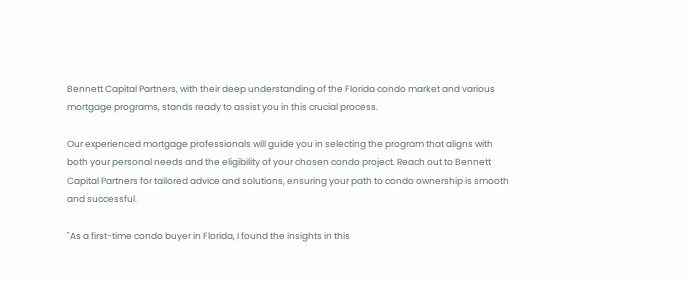Bennett Capital Partners, with their deep understanding of the Florida condo market and various mortgage programs, stands ready to assist you in this crucial process.

Our experienced mortgage professionals will guide you in selecting the program that aligns with both your personal needs and the eligibility of your chosen condo project. Reach out to Bennett Capital Partners for tailored advice and solutions, ensuring your path to condo ownership is smooth and successful.

"As a first-time condo buyer in Florida, I found the insights in this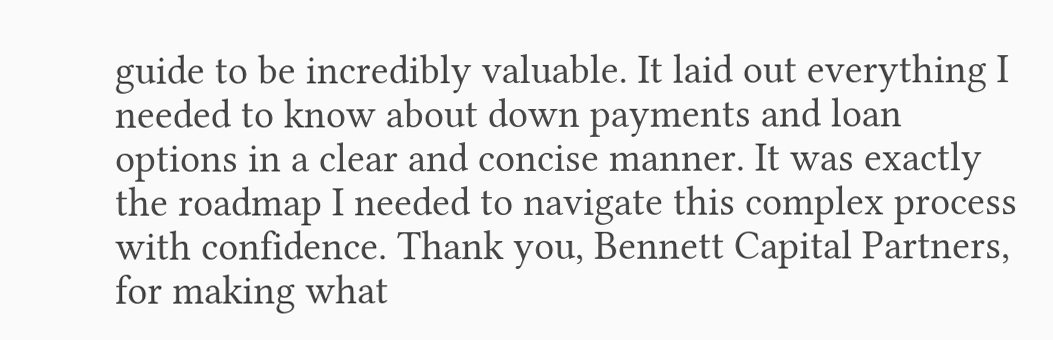guide to be incredibly valuable. It laid out everything I needed to know about down payments and loan options in a clear and concise manner. It was exactly the roadmap I needed to navigate this complex process with confidence. Thank you, Bennett Capital Partners, for making what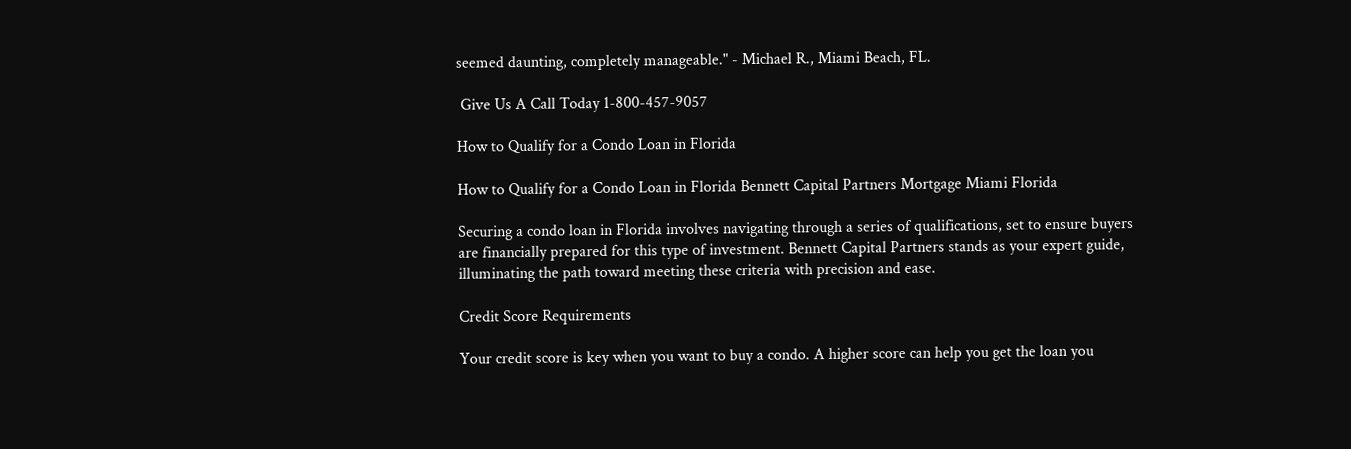seemed daunting, completely manageable." - Michael R., Miami Beach, FL.

 Give Us A Call Today 1-800-457-9057

How to Qualify for a Condo Loan in Florida

How to Qualify for a Condo Loan in Florida Bennett Capital Partners Mortgage Miami Florida

Securing a condo loan in Florida involves navigating through a series of qualifications, set to ensure buyers are financially prepared for this type of investment. Bennett Capital Partners stands as your expert guide, illuminating the path toward meeting these criteria with precision and ease.

Credit Score Requirements

Your credit score is key when you want to buy a condo. A higher score can help you get the loan you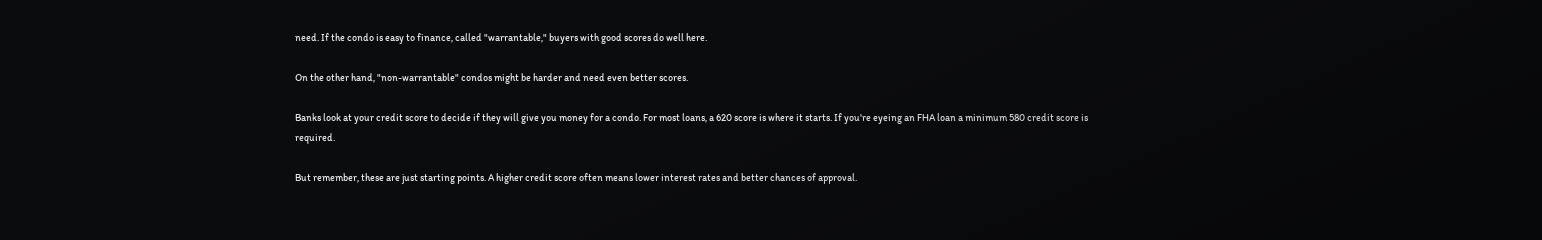need. If the condo is easy to finance, called "warrantable," buyers with good scores do well here.

On the other hand, "non-warrantable" condos might be harder and need even better scores.

Banks look at your credit score to decide if they will give you money for a condo. For most loans, a 620 score is where it starts. If you're eyeing an FHA loan a minimum 580 credit score is required.

But remember, these are just starting points. A higher credit score often means lower interest rates and better chances of approval.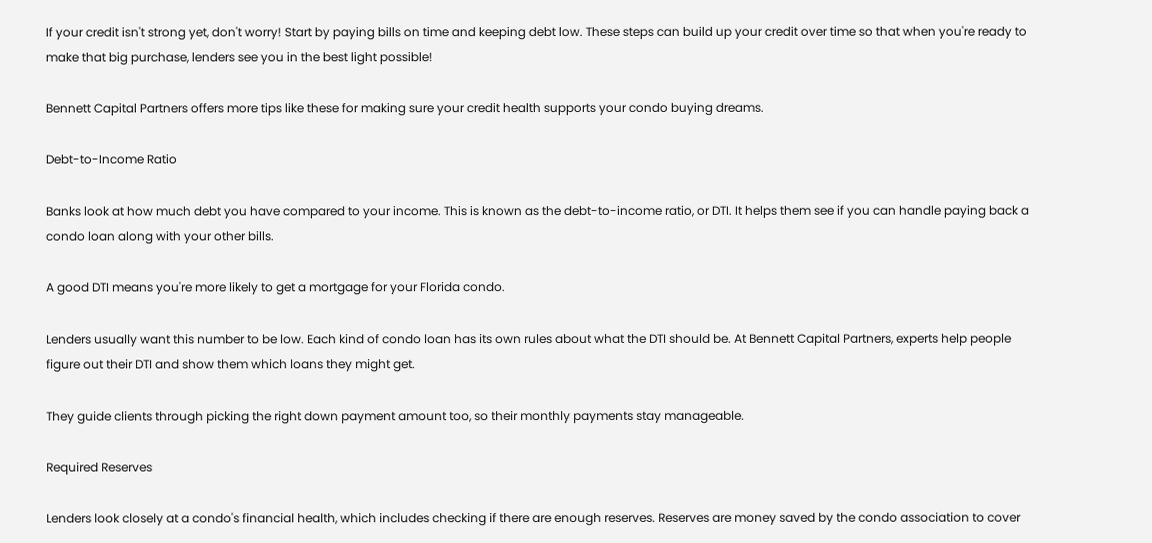If your credit isn't strong yet, don't worry! Start by paying bills on time and keeping debt low. These steps can build up your credit over time so that when you're ready to make that big purchase, lenders see you in the best light possible!

Bennett Capital Partners offers more tips like these for making sure your credit health supports your condo buying dreams.

Debt-to-Income Ratio

Banks look at how much debt you have compared to your income. This is known as the debt-to-income ratio, or DTI. It helps them see if you can handle paying back a condo loan along with your other bills.

A good DTI means you're more likely to get a mortgage for your Florida condo.

Lenders usually want this number to be low. Each kind of condo loan has its own rules about what the DTI should be. At Bennett Capital Partners, experts help people figure out their DTI and show them which loans they might get.

They guide clients through picking the right down payment amount too, so their monthly payments stay manageable.

Required Reserves

Lenders look closely at a condo's financial health, which includes checking if there are enough reserves. Reserves are money saved by the condo association to cover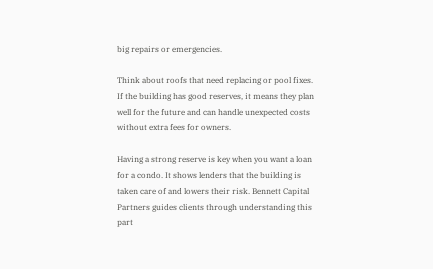big repairs or emergencies.

Think about roofs that need replacing or pool fixes. If the building has good reserves, it means they plan well for the future and can handle unexpected costs without extra fees for owners.

Having a strong reserve is key when you want a loan for a condo. It shows lenders that the building is taken care of and lowers their risk. Bennett Capital Partners guides clients through understanding this part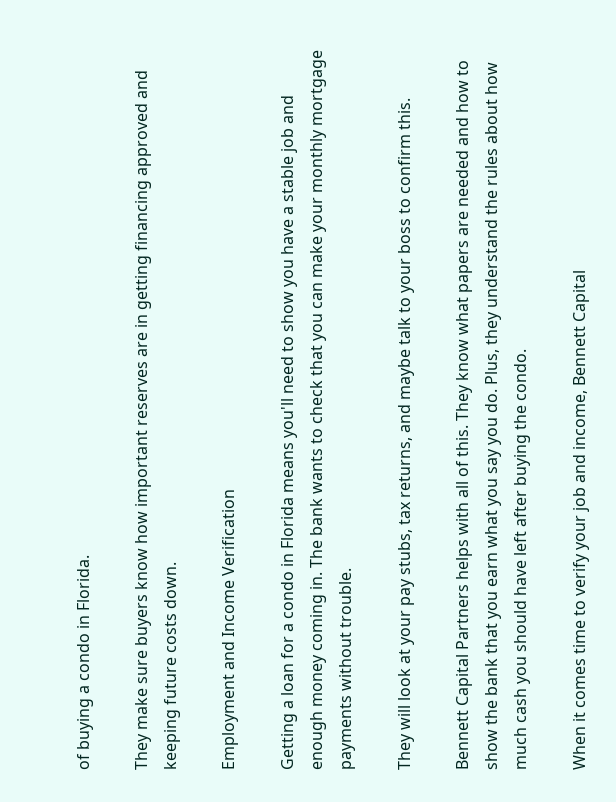of buying a condo in Florida.

They make sure buyers know how important reserves are in getting financing approved and keeping future costs down.

Employment and Income Verification

Getting a loan for a condo in Florida means you'll need to show you have a stable job and enough money coming in. The bank wants to check that you can make your monthly mortgage payments without trouble.

They will look at your pay stubs, tax returns, and maybe talk to your boss to confirm this.

Bennett Capital Partners helps with all of this. They know what papers are needed and how to show the bank that you earn what you say you do. Plus, they understand the rules about how much cash you should have left after buying the condo.

When it comes time to verify your job and income, Bennett Capital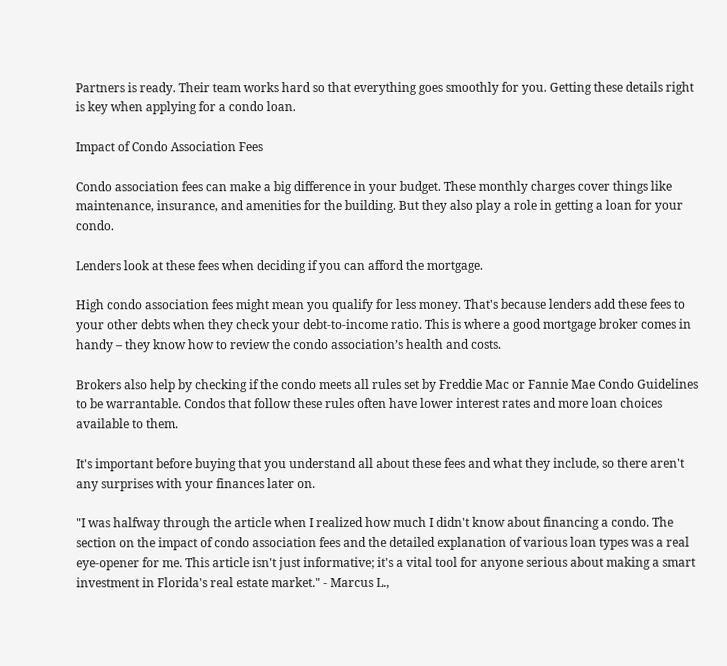Partners is ready. Their team works hard so that everything goes smoothly for you. Getting these details right is key when applying for a condo loan.

Impact of Condo Association Fees

Condo association fees can make a big difference in your budget. These monthly charges cover things like maintenance, insurance, and amenities for the building. But they also play a role in getting a loan for your condo.

Lenders look at these fees when deciding if you can afford the mortgage.

High condo association fees might mean you qualify for less money. That's because lenders add these fees to your other debts when they check your debt-to-income ratio. This is where a good mortgage broker comes in handy – they know how to review the condo association’s health and costs.

Brokers also help by checking if the condo meets all rules set by Freddie Mac or Fannie Mae Condo Guidelines to be warrantable. Condos that follow these rules often have lower interest rates and more loan choices available to them.

It's important before buying that you understand all about these fees and what they include, so there aren't any surprises with your finances later on.

"I was halfway through the article when I realized how much I didn't know about financing a condo. The section on the impact of condo association fees and the detailed explanation of various loan types was a real eye-opener for me. This article isn't just informative; it's a vital tool for anyone serious about making a smart investment in Florida's real estate market." - Marcus L.,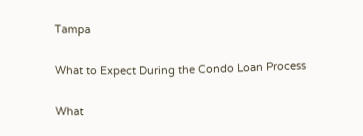Tampa

What to Expect During the Condo Loan Process

What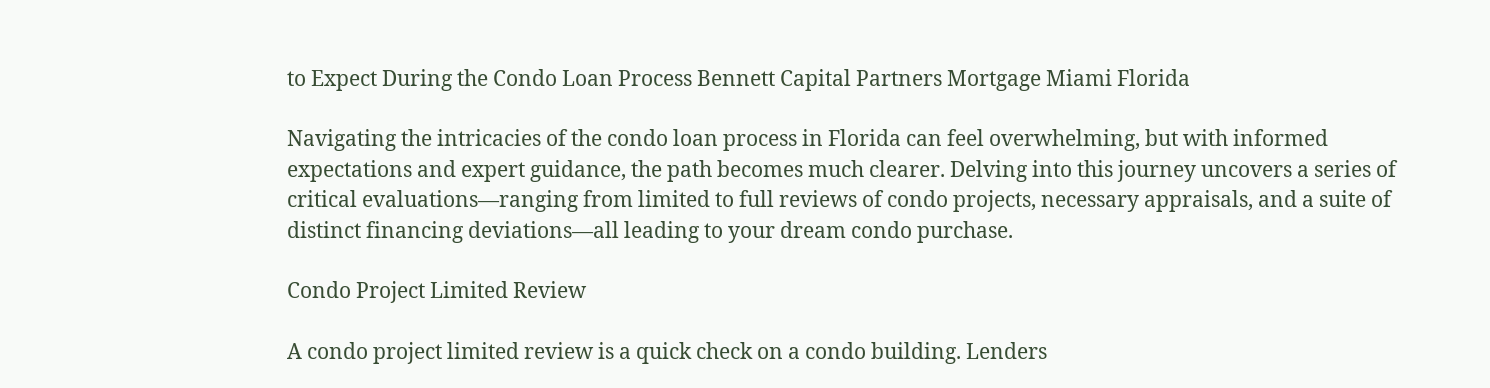to Expect During the Condo Loan Process Bennett Capital Partners Mortgage Miami Florida

Navigating the intricacies of the condo loan process in Florida can feel overwhelming, but with informed expectations and expert guidance, the path becomes much clearer. Delving into this journey uncovers a series of critical evaluations—ranging from limited to full reviews of condo projects, necessary appraisals, and a suite of distinct financing deviations—all leading to your dream condo purchase.

Condo Project Limited Review

A condo project limited review is a quick check on a condo building. Lenders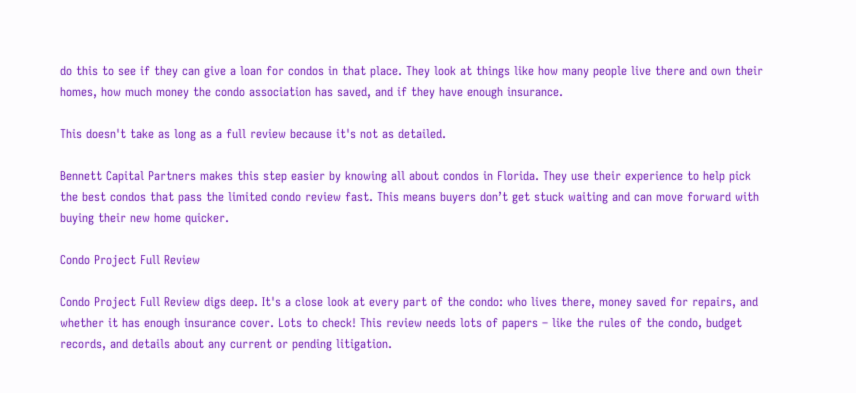do this to see if they can give a loan for condos in that place. They look at things like how many people live there and own their homes, how much money the condo association has saved, and if they have enough insurance.

This doesn't take as long as a full review because it's not as detailed.

Bennett Capital Partners makes this step easier by knowing all about condos in Florida. They use their experience to help pick the best condos that pass the limited condo review fast. This means buyers don’t get stuck waiting and can move forward with buying their new home quicker.

Condo Project Full Review

Condo Project Full Review digs deep. It's a close look at every part of the condo: who lives there, money saved for repairs, and whether it has enough insurance cover. Lots to check! This review needs lots of papers – like the rules of the condo, budget records, and details about any current or pending litigation.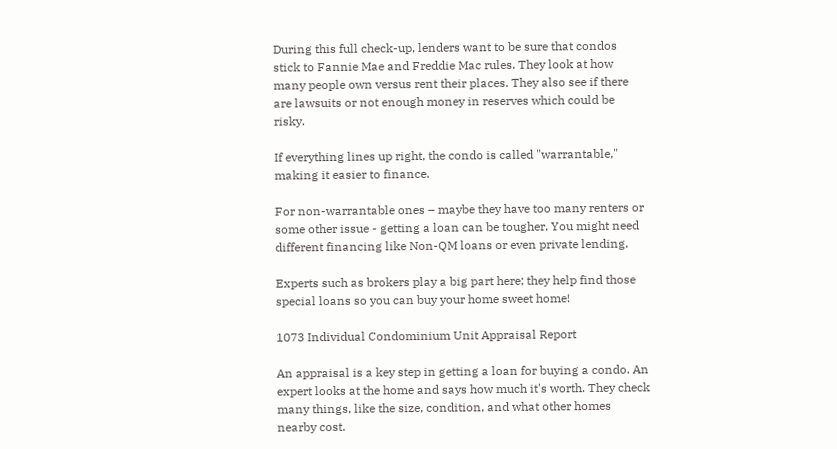During this full check-up, lenders want to be sure that condos stick to Fannie Mae and Freddie Mac rules. They look at how many people own versus rent their places. They also see if there are lawsuits or not enough money in reserves which could be risky.

If everything lines up right, the condo is called "warrantable," making it easier to finance.

For non-warrantable ones – maybe they have too many renters or some other issue - getting a loan can be tougher. You might need different financing like Non-QM loans or even private lending.

Experts such as brokers play a big part here; they help find those special loans so you can buy your home sweet home!

1073 Individual Condominium Unit Appraisal Report

An appraisal is a key step in getting a loan for buying a condo. An expert looks at the home and says how much it's worth. They check many things, like the size, condition, and what other homes nearby cost.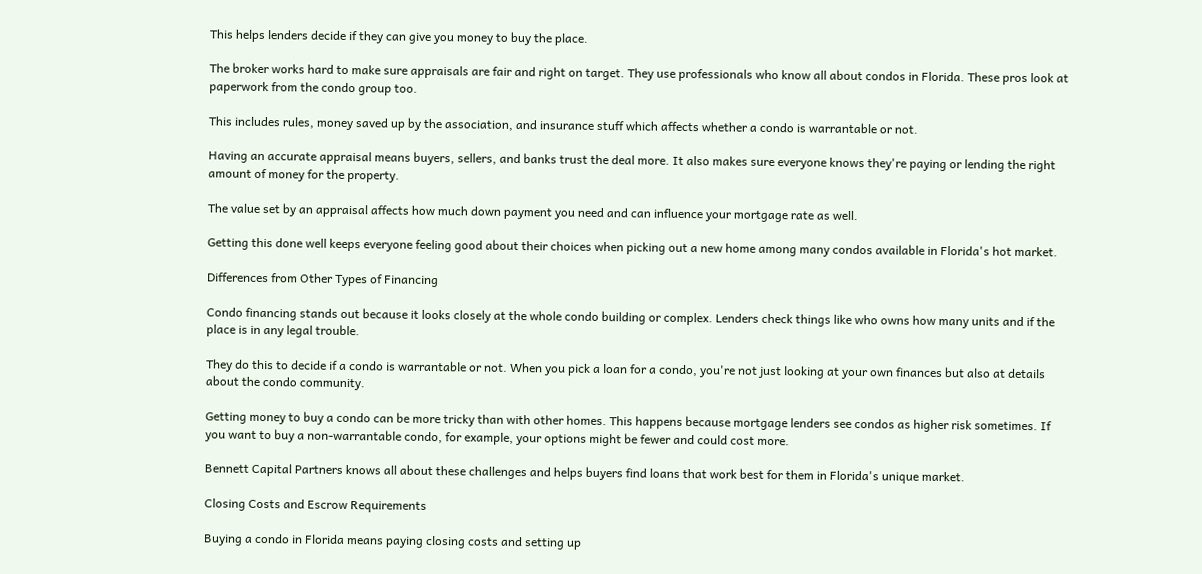This helps lenders decide if they can give you money to buy the place.

The broker works hard to make sure appraisals are fair and right on target. They use professionals who know all about condos in Florida. These pros look at paperwork from the condo group too.

This includes rules, money saved up by the association, and insurance stuff which affects whether a condo is warrantable or not.

Having an accurate appraisal means buyers, sellers, and banks trust the deal more. It also makes sure everyone knows they're paying or lending the right amount of money for the property.

The value set by an appraisal affects how much down payment you need and can influence your mortgage rate as well.

Getting this done well keeps everyone feeling good about their choices when picking out a new home among many condos available in Florida's hot market.

Differences from Other Types of Financing

Condo financing stands out because it looks closely at the whole condo building or complex. Lenders check things like who owns how many units and if the place is in any legal trouble.

They do this to decide if a condo is warrantable or not. When you pick a loan for a condo, you're not just looking at your own finances but also at details about the condo community.

Getting money to buy a condo can be more tricky than with other homes. This happens because mortgage lenders see condos as higher risk sometimes. If you want to buy a non-warrantable condo, for example, your options might be fewer and could cost more.

Bennett Capital Partners knows all about these challenges and helps buyers find loans that work best for them in Florida's unique market.

Closing Costs and Escrow Requirements

Buying a condo in Florida means paying closing costs and setting up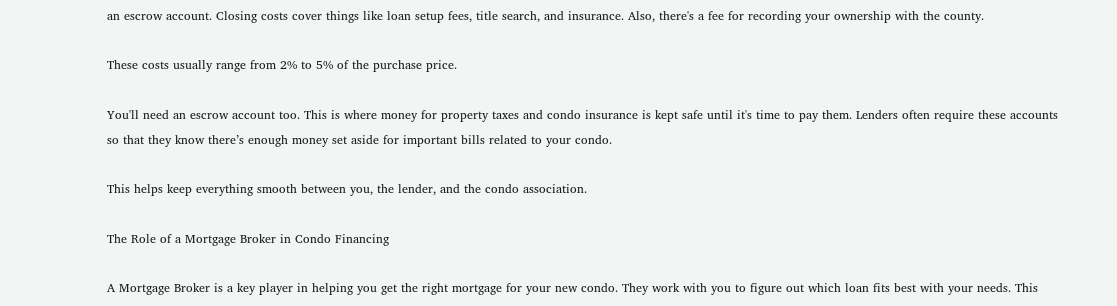an escrow account. Closing costs cover things like loan setup fees, title search, and insurance. Also, there's a fee for recording your ownership with the county.

These costs usually range from 2% to 5% of the purchase price.

You'll need an escrow account too. This is where money for property taxes and condo insurance is kept safe until it's time to pay them. Lenders often require these accounts so that they know there’s enough money set aside for important bills related to your condo.

This helps keep everything smooth between you, the lender, and the condo association.

The Role of a Mortgage Broker in Condo Financing

A Mortgage Broker is a key player in helping you get the right mortgage for your new condo. They work with you to figure out which loan fits best with your needs. This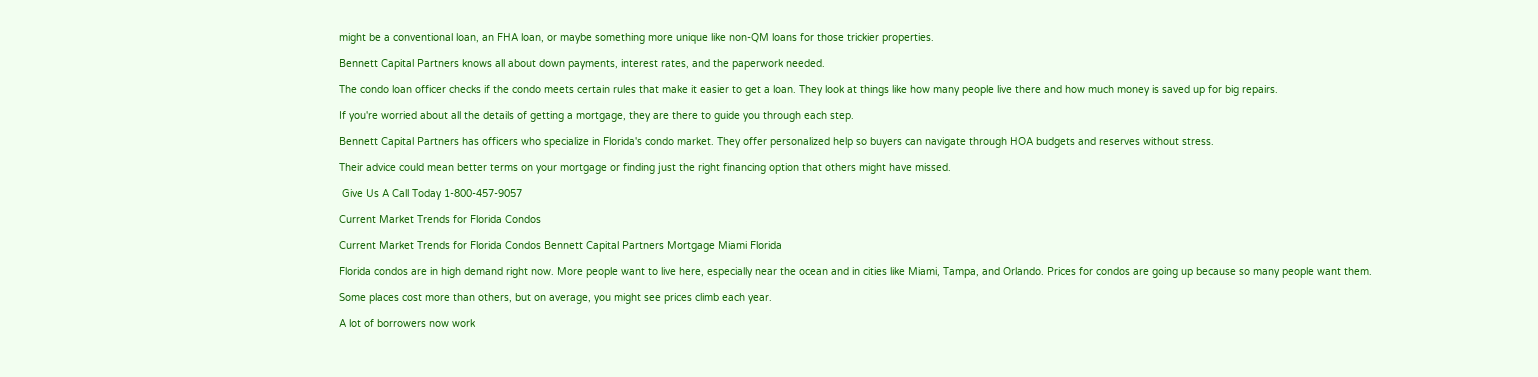might be a conventional loan, an FHA loan, or maybe something more unique like non-QM loans for those trickier properties.

Bennett Capital Partners knows all about down payments, interest rates, and the paperwork needed.

The condo loan officer checks if the condo meets certain rules that make it easier to get a loan. They look at things like how many people live there and how much money is saved up for big repairs.

If you're worried about all the details of getting a mortgage, they are there to guide you through each step.

Bennett Capital Partners has officers who specialize in Florida's condo market. They offer personalized help so buyers can navigate through HOA budgets and reserves without stress.

Their advice could mean better terms on your mortgage or finding just the right financing option that others might have missed.

 Give Us A Call Today 1-800-457-9057

Current Market Trends for Florida Condos

Current Market Trends for Florida Condos Bennett Capital Partners Mortgage Miami Florida

Florida condos are in high demand right now. More people want to live here, especially near the ocean and in cities like Miami, Tampa, and Orlando. Prices for condos are going up because so many people want them.

Some places cost more than others, but on average, you might see prices climb each year.

A lot of borrowers now work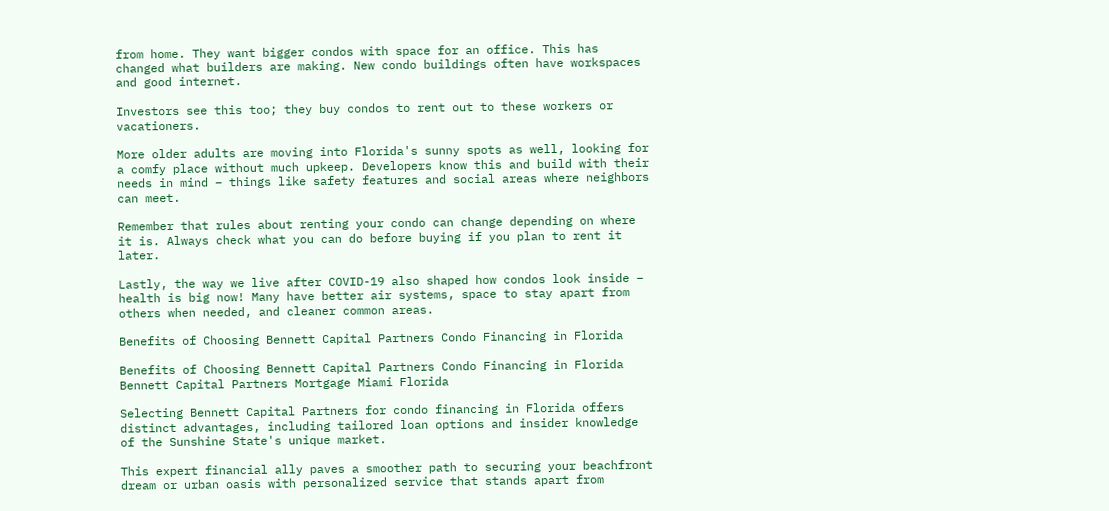from home. They want bigger condos with space for an office. This has changed what builders are making. New condo buildings often have workspaces and good internet.

Investors see this too; they buy condos to rent out to these workers or vacationers.

More older adults are moving into Florida's sunny spots as well, looking for a comfy place without much upkeep. Developers know this and build with their needs in mind – things like safety features and social areas where neighbors can meet.

Remember that rules about renting your condo can change depending on where it is. Always check what you can do before buying if you plan to rent it later.

Lastly, the way we live after COVID-19 also shaped how condos look inside – health is big now! Many have better air systems, space to stay apart from others when needed, and cleaner common areas.

Benefits of Choosing Bennett Capital Partners Condo Financing in Florida

Benefits of Choosing Bennett Capital Partners Condo Financing in Florida Bennett Capital Partners Mortgage Miami Florida

Selecting Bennett Capital Partners for condo financing in Florida offers distinct advantages, including tailored loan options and insider knowledge of the Sunshine State's unique market.

This expert financial ally paves a smoother path to securing your beachfront dream or urban oasis with personalized service that stands apart from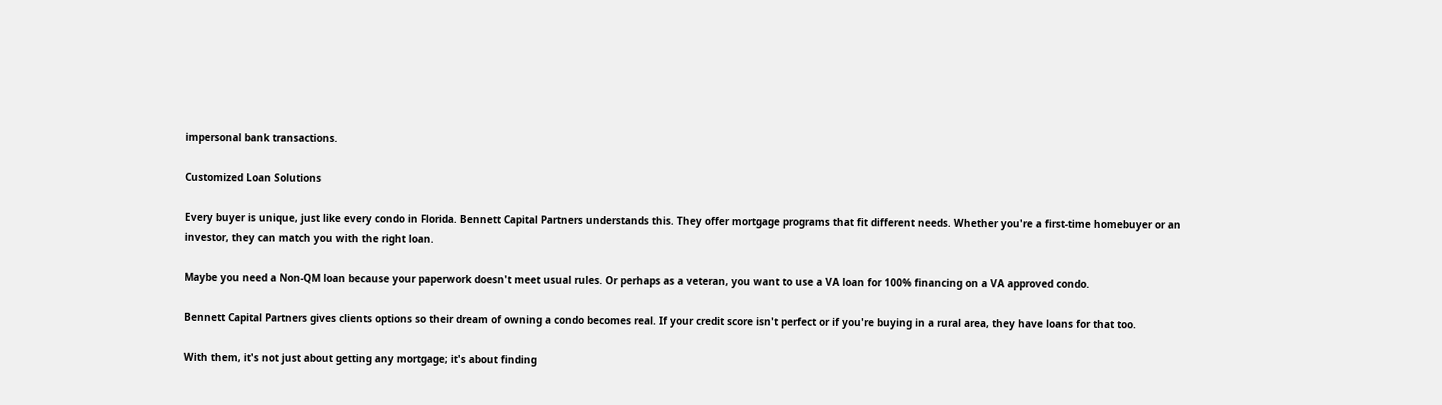impersonal bank transactions.

Customized Loan Solutions

Every buyer is unique, just like every condo in Florida. Bennett Capital Partners understands this. They offer mortgage programs that fit different needs. Whether you're a first-time homebuyer or an investor, they can match you with the right loan.

Maybe you need a Non-QM loan because your paperwork doesn't meet usual rules. Or perhaps as a veteran, you want to use a VA loan for 100% financing on a VA approved condo.

Bennett Capital Partners gives clients options so their dream of owning a condo becomes real. If your credit score isn't perfect or if you're buying in a rural area, they have loans for that too.

With them, it's not just about getting any mortgage; it's about finding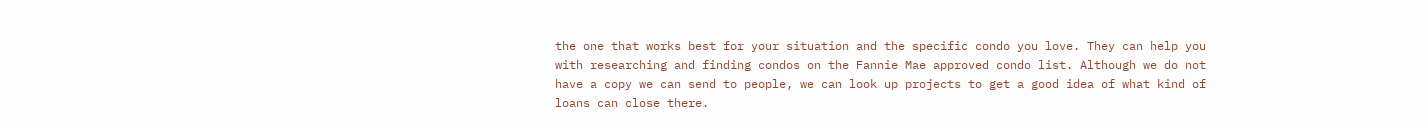the one that works best for your situation and the specific condo you love. They can help you with researching and finding condos on the Fannie Mae approved condo list. Although we do not have a copy we can send to people, we can look up projects to get a good idea of what kind of loans can close there.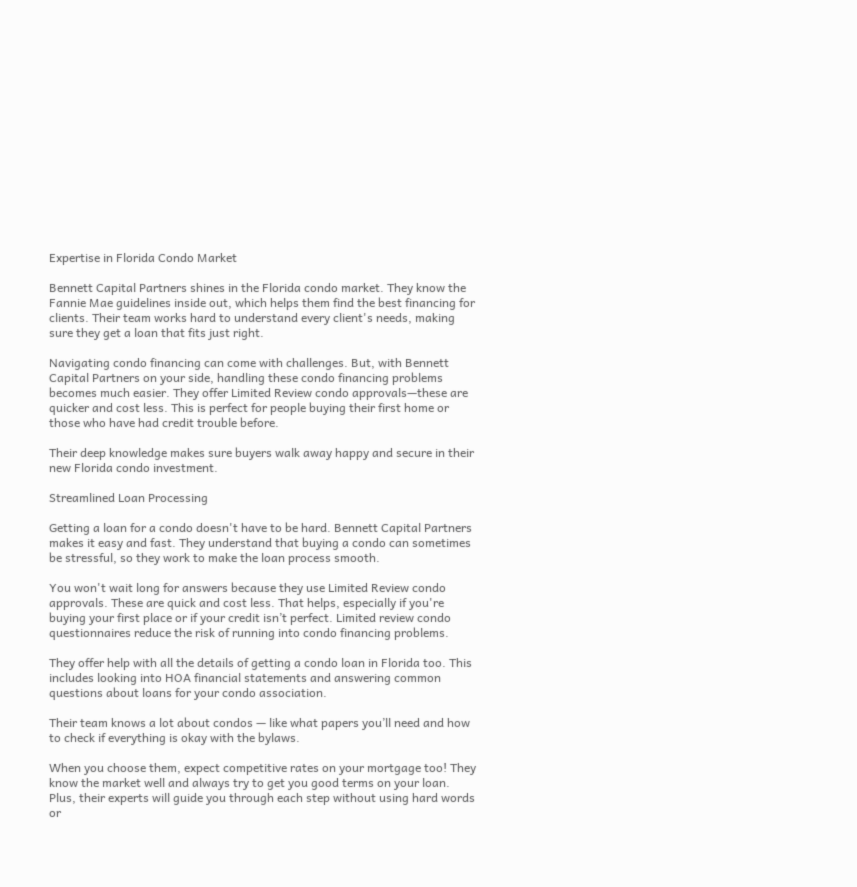Expertise in Florida Condo Market

Bennett Capital Partners shines in the Florida condo market. They know the Fannie Mae guidelines inside out, which helps them find the best financing for clients. Their team works hard to understand every client's needs, making sure they get a loan that fits just right.

Navigating condo financing can come with challenges. But, with Bennett Capital Partners on your side, handling these condo financing problems becomes much easier. They offer Limited Review condo approvals—these are quicker and cost less. This is perfect for people buying their first home or those who have had credit trouble before.

Their deep knowledge makes sure buyers walk away happy and secure in their new Florida condo investment.

Streamlined Loan Processing

Getting a loan for a condo doesn't have to be hard. Bennett Capital Partners makes it easy and fast. They understand that buying a condo can sometimes be stressful, so they work to make the loan process smooth.

You won't wait long for answers because they use Limited Review condo approvals. These are quick and cost less. That helps, especially if you're buying your first place or if your credit isn’t perfect. Limited review condo questionnaires reduce the risk of running into condo financing problems.

They offer help with all the details of getting a condo loan in Florida too. This includes looking into HOA financial statements and answering common questions about loans for your condo association.

Their team knows a lot about condos — like what papers you’ll need and how to check if everything is okay with the bylaws.

When you choose them, expect competitive rates on your mortgage too! They know the market well and always try to get you good terms on your loan. Plus, their experts will guide you through each step without using hard words or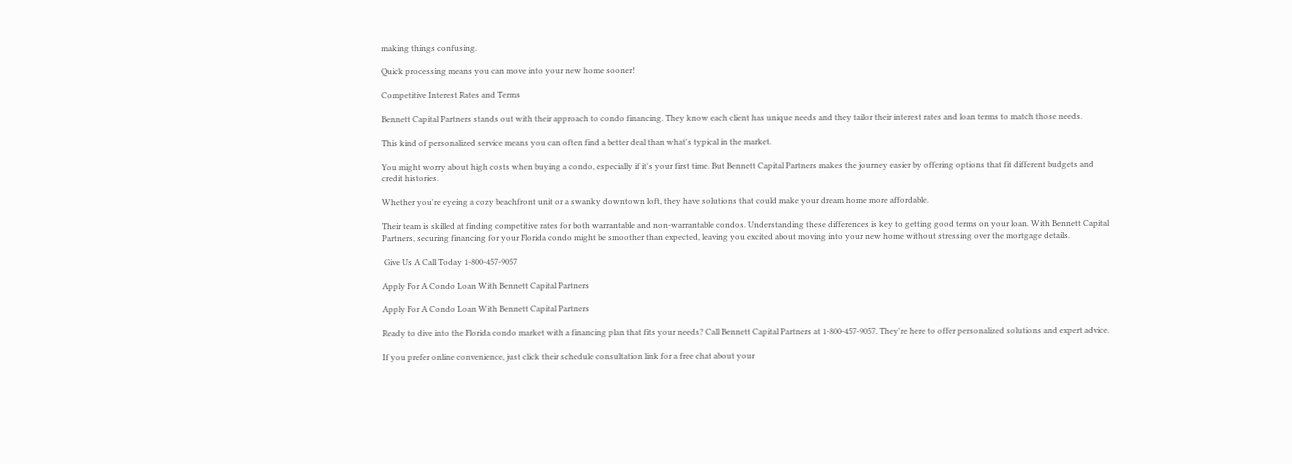making things confusing.

Quick processing means you can move into your new home sooner!

Competitive Interest Rates and Terms

Bennett Capital Partners stands out with their approach to condo financing. They know each client has unique needs and they tailor their interest rates and loan terms to match those needs.

This kind of personalized service means you can often find a better deal than what's typical in the market.

You might worry about high costs when buying a condo, especially if it's your first time. But Bennett Capital Partners makes the journey easier by offering options that fit different budgets and credit histories.

Whether you're eyeing a cozy beachfront unit or a swanky downtown loft, they have solutions that could make your dream home more affordable.

Their team is skilled at finding competitive rates for both warrantable and non-warrantable condos. Understanding these differences is key to getting good terms on your loan. With Bennett Capital Partners, securing financing for your Florida condo might be smoother than expected, leaving you excited about moving into your new home without stressing over the mortgage details.

 Give Us A Call Today 1-800-457-9057

Apply For A Condo Loan With Bennett Capital Partners

Apply For A Condo Loan With Bennett Capital Partners

Ready to dive into the Florida condo market with a financing plan that fits your needs? Call Bennett Capital Partners at 1-800-457-9057. They're here to offer personalized solutions and expert advice.

If you prefer online convenience, just click their schedule consultation link for a free chat about your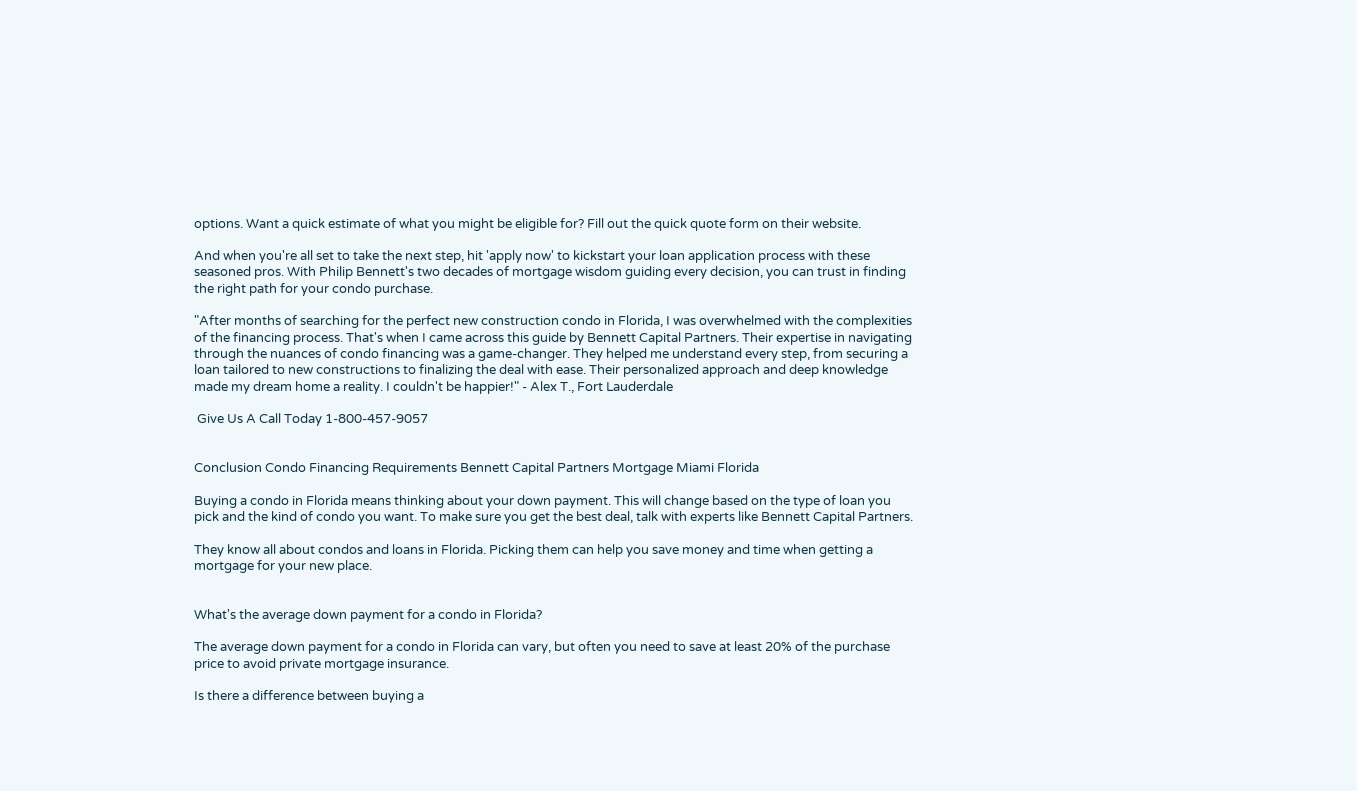options. Want a quick estimate of what you might be eligible for? Fill out the quick quote form on their website.

And when you're all set to take the next step, hit 'apply now' to kickstart your loan application process with these seasoned pros. With Philip Bennett's two decades of mortgage wisdom guiding every decision, you can trust in finding the right path for your condo purchase.

"After months of searching for the perfect new construction condo in Florida, I was overwhelmed with the complexities of the financing process. That's when I came across this guide by Bennett Capital Partners. Their expertise in navigating through the nuances of condo financing was a game-changer. They helped me understand every step, from securing a loan tailored to new constructions to finalizing the deal with ease. Their personalized approach and deep knowledge made my dream home a reality. I couldn't be happier!" - Alex T., Fort Lauderdale

 Give Us A Call Today 1-800-457-9057


Conclusion Condo Financing Requirements Bennett Capital Partners Mortgage Miami Florida

Buying a condo in Florida means thinking about your down payment. This will change based on the type of loan you pick and the kind of condo you want. To make sure you get the best deal, talk with experts like Bennett Capital Partners.

They know all about condos and loans in Florida. Picking them can help you save money and time when getting a mortgage for your new place.


What's the average down payment for a condo in Florida?

The average down payment for a condo in Florida can vary, but often you need to save at least 20% of the purchase price to avoid private mortgage insurance.

Is there a difference between buying a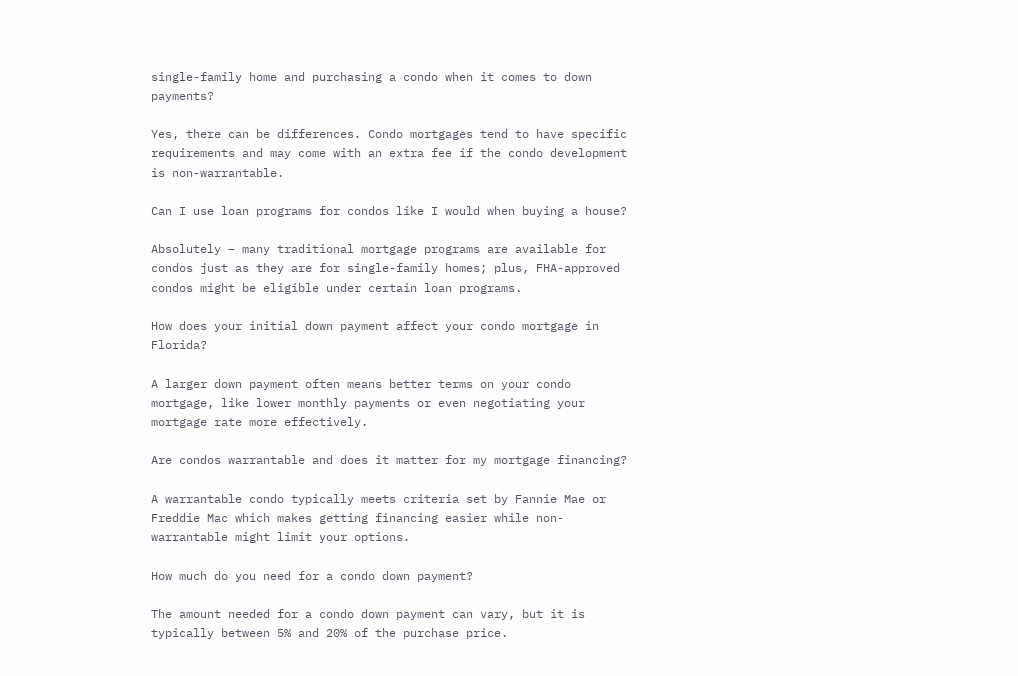single-family home and purchasing a condo when it comes to down payments?

Yes, there can be differences. Condo mortgages tend to have specific requirements and may come with an extra fee if the condo development is non-warrantable.

Can I use loan programs for condos like I would when buying a house?

Absolutely – many traditional mortgage programs are available for condos just as they are for single-family homes; plus, FHA-approved condos might be eligible under certain loan programs.

How does your initial down payment affect your condo mortgage in Florida?

A larger down payment often means better terms on your condo mortgage, like lower monthly payments or even negotiating your mortgage rate more effectively.

Are condos warrantable and does it matter for my mortgage financing?

A warrantable condo typically meets criteria set by Fannie Mae or Freddie Mac which makes getting financing easier while non-warrantable might limit your options.

How much do you need for a condo down payment?

The amount needed for a condo down payment can vary, but it is typically between 5% and 20% of the purchase price.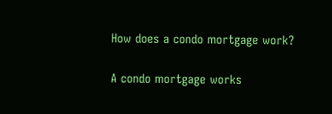How does a condo mortgage work?

A condo mortgage works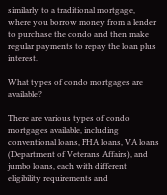similarly to a traditional mortgage, where you borrow money from a lender to purchase the condo and then make regular payments to repay the loan plus interest.

What types of condo mortgages are available?

There are various types of condo mortgages available, including conventional loans, FHA loans, VA loans (Department of Veterans Affairs), and jumbo loans, each with different eligibility requirements and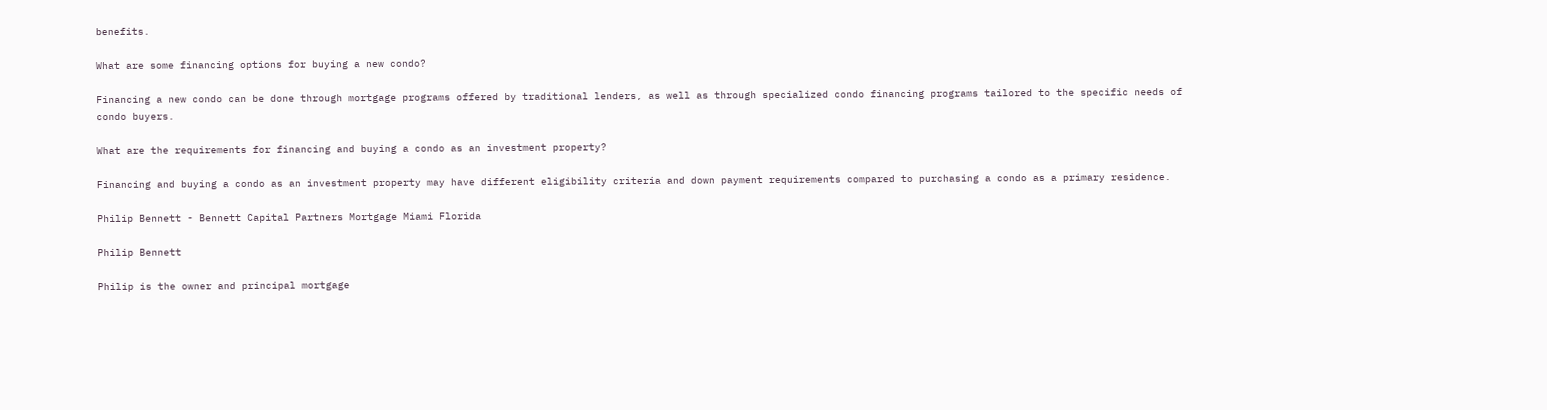benefits.

What are some financing options for buying a new condo?

Financing a new condo can be done through mortgage programs offered by traditional lenders, as well as through specialized condo financing programs tailored to the specific needs of condo buyers.

What are the requirements for financing and buying a condo as an investment property?

Financing and buying a condo as an investment property may have different eligibility criteria and down payment requirements compared to purchasing a condo as a primary residence.

Philip Bennett - Bennett Capital Partners Mortgage Miami Florida

Philip Bennett

Philip is the owner and principal mortgage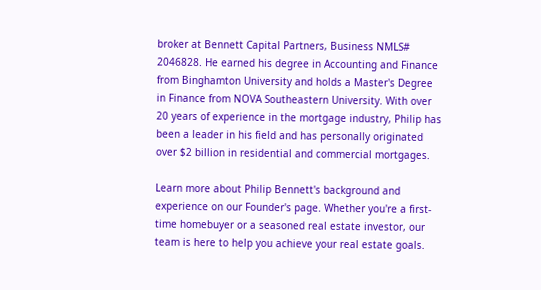broker at Bennett Capital Partners, Business NMLS# 2046828. He earned his degree in Accounting and Finance from Binghamton University and holds a Master's Degree in Finance from NOVA Southeastern University. With over 20 years of experience in the mortgage industry, Philip has been a leader in his field and has personally originated over $2 billion in residential and commercial mortgages.

Learn more about Philip Bennett's background and experience on our Founder's page. Whether you're a first-time homebuyer or a seasoned real estate investor, our team is here to help you achieve your real estate goals.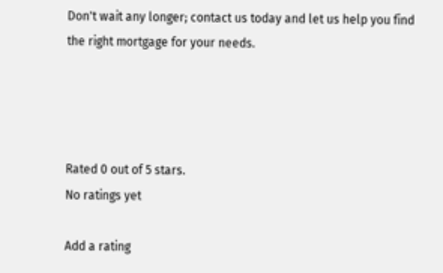Don't wait any longer; contact us today and let us help you find the right mortgage for your needs.




Rated 0 out of 5 stars.
No ratings yet

Add a rating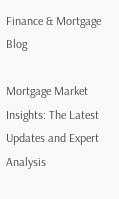Finance & Mortgage Blog

Mortgage Market Insights: The Latest Updates and Expert Analysis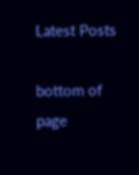Latest Posts

bottom of page